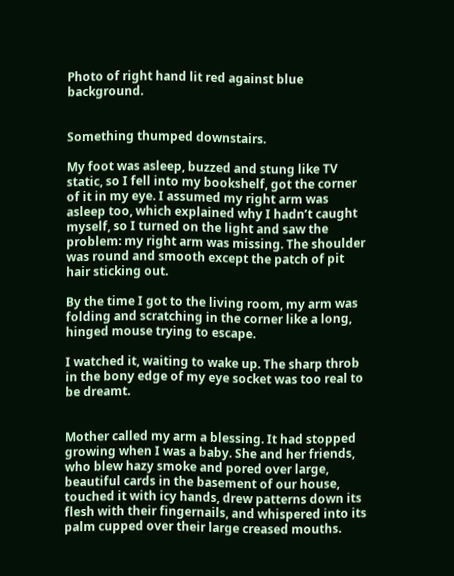Photo of right hand lit red against blue background.


Something thumped downstairs.

My foot was asleep, buzzed and stung like TV static, so I fell into my bookshelf, got the corner of it in my eye. I assumed my right arm was asleep too, which explained why I hadn’t caught myself, so I turned on the light and saw the problem: my right arm was missing. The shoulder was round and smooth except the patch of pit hair sticking out.

By the time I got to the living room, my arm was folding and scratching in the corner like a long, hinged mouse trying to escape.

I watched it, waiting to wake up. The sharp throb in the bony edge of my eye socket was too real to be dreamt.


Mother called my arm a blessing. It had stopped growing when I was a baby. She and her friends, who blew hazy smoke and pored over large, beautiful cards in the basement of our house, touched it with icy hands, drew patterns down its flesh with their fingernails, and whispered into its palm cupped over their large creased mouths.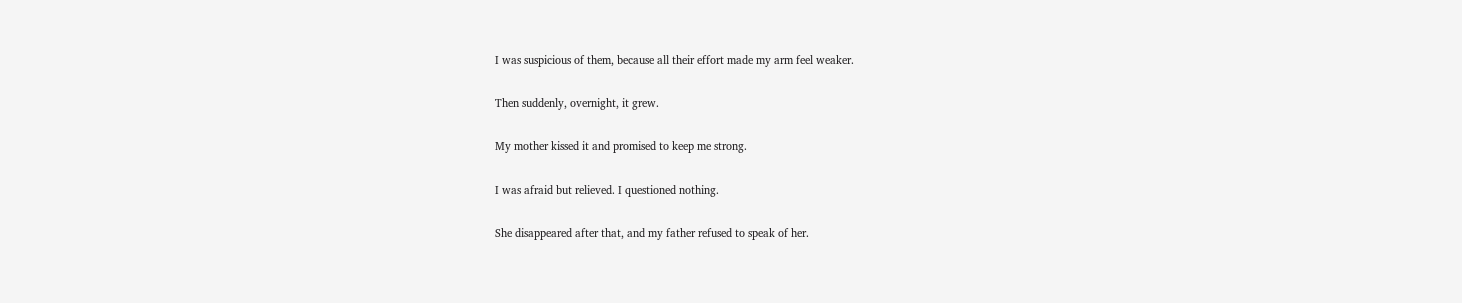I was suspicious of them, because all their effort made my arm feel weaker.

Then suddenly, overnight, it grew.

My mother kissed it and promised to keep me strong.

I was afraid but relieved. I questioned nothing.

She disappeared after that, and my father refused to speak of her.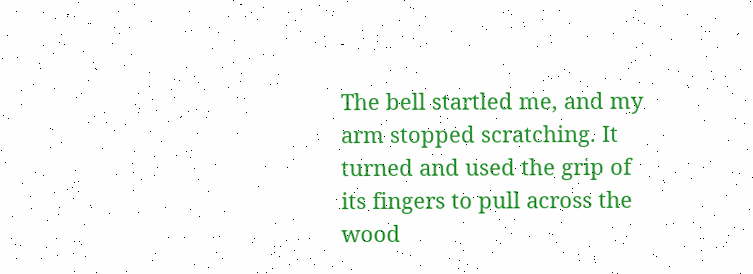The bell startled me, and my arm stopped scratching. It turned and used the grip of its fingers to pull across the wood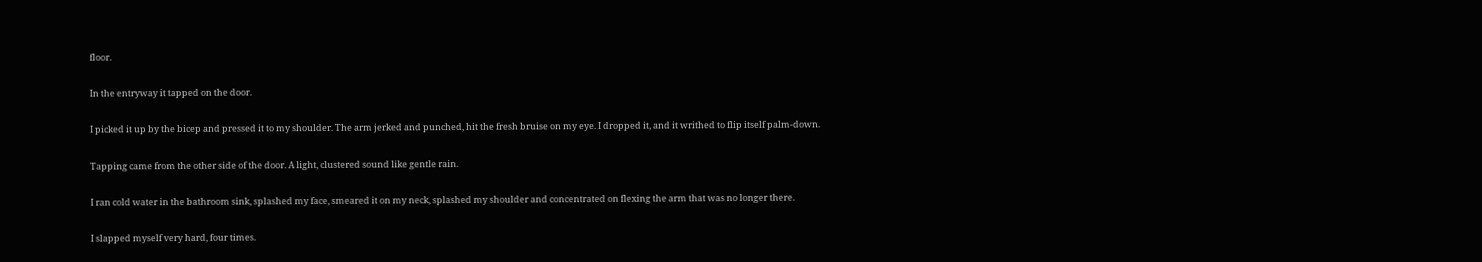floor.

In the entryway it tapped on the door.

I picked it up by the bicep and pressed it to my shoulder. The arm jerked and punched, hit the fresh bruise on my eye. I dropped it, and it writhed to flip itself palm-down.

Tapping came from the other side of the door. A light, clustered sound like gentle rain.

I ran cold water in the bathroom sink, splashed my face, smeared it on my neck, splashed my shoulder and concentrated on flexing the arm that was no longer there.

I slapped myself very hard, four times.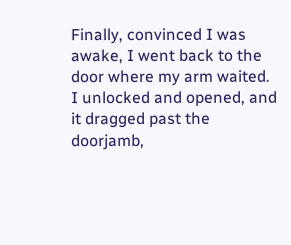Finally, convinced I was awake, I went back to the door where my arm waited. I unlocked and opened, and it dragged past the doorjamb,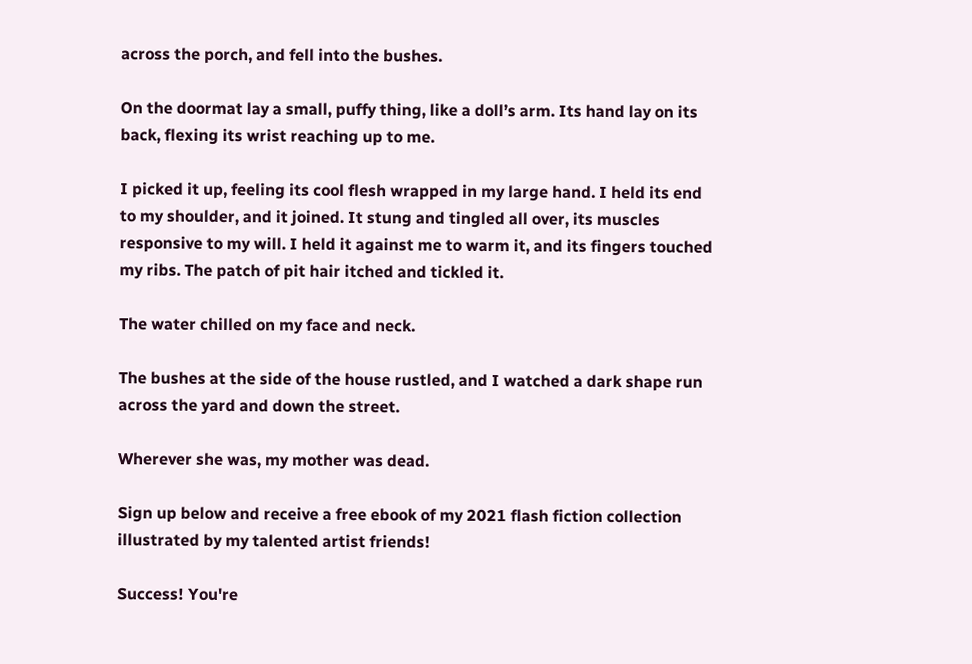across the porch, and fell into the bushes.

On the doormat lay a small, puffy thing, like a doll’s arm. Its hand lay on its back, flexing its wrist reaching up to me.

I picked it up, feeling its cool flesh wrapped in my large hand. I held its end to my shoulder, and it joined. It stung and tingled all over, its muscles responsive to my will. I held it against me to warm it, and its fingers touched my ribs. The patch of pit hair itched and tickled it.

The water chilled on my face and neck.

The bushes at the side of the house rustled, and I watched a dark shape run across the yard and down the street.

Wherever she was, my mother was dead.

Sign up below and receive a free ebook of my 2021 flash fiction collection illustrated by my talented artist friends!

Success! You're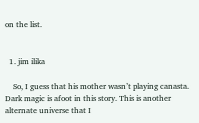on the list.


  1. jim ilika

    So, I guess that his mother wasn’t playing canasta. Dark magic is afoot in this story. This is another alternate universe that I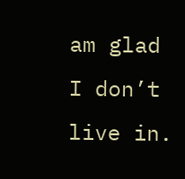am glad I don’t live in.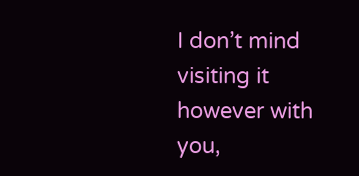I don’t mind visiting it however with you,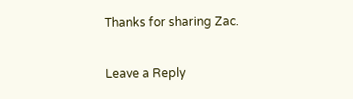Thanks for sharing Zac.

Leave a Reply